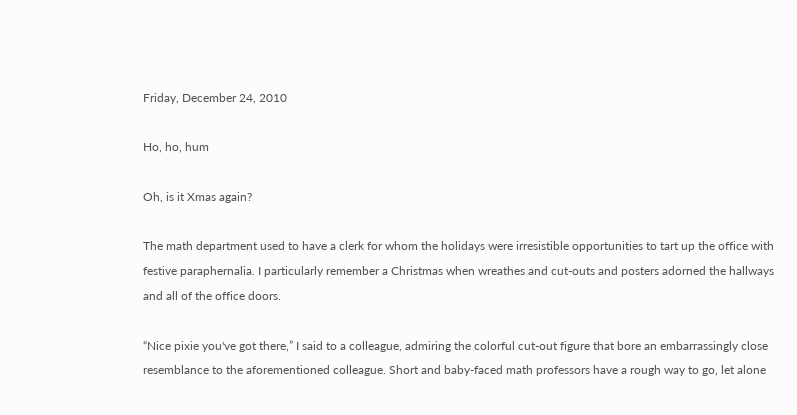Friday, December 24, 2010

Ho, ho, hum

Oh, is it Xmas again?

The math department used to have a clerk for whom the holidays were irresistible opportunities to tart up the office with festive paraphernalia. I particularly remember a Christmas when wreathes and cut-outs and posters adorned the hallways and all of the office doors.

“Nice pixie you've got there,” I said to a colleague, admiring the colorful cut-out figure that bore an embarrassingly close resemblance to the aforementioned colleague. Short and baby-faced math professors have a rough way to go, let alone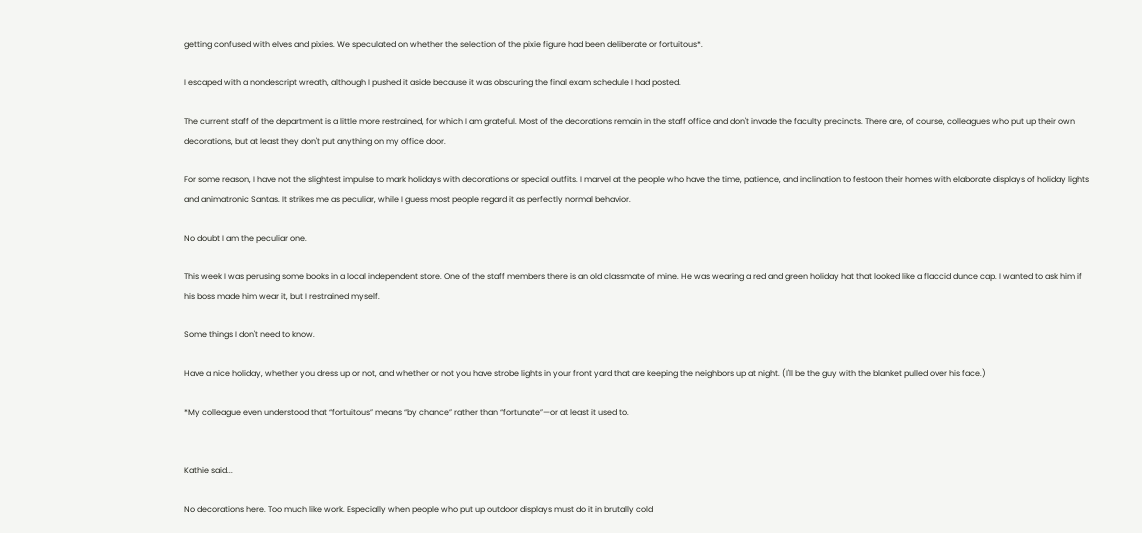getting confused with elves and pixies. We speculated on whether the selection of the pixie figure had been deliberate or fortuitous*.

I escaped with a nondescript wreath, although I pushed it aside because it was obscuring the final exam schedule I had posted.

The current staff of the department is a little more restrained, for which I am grateful. Most of the decorations remain in the staff office and don't invade the faculty precincts. There are, of course, colleagues who put up their own decorations, but at least they don't put anything on my office door.

For some reason, I have not the slightest impulse to mark holidays with decorations or special outfits. I marvel at the people who have the time, patience, and inclination to festoon their homes with elaborate displays of holiday lights and animatronic Santas. It strikes me as peculiar, while I guess most people regard it as perfectly normal behavior.

No doubt I am the peculiar one.

This week I was perusing some books in a local independent store. One of the staff members there is an old classmate of mine. He was wearing a red and green holiday hat that looked like a flaccid dunce cap. I wanted to ask him if his boss made him wear it, but I restrained myself.

Some things I don't need to know.

Have a nice holiday, whether you dress up or not, and whether or not you have strobe lights in your front yard that are keeping the neighbors up at night. (I'll be the guy with the blanket pulled over his face.)

*My colleague even understood that “fortuitous” means “by chance” rather than “fortunate”—or at least it used to.


Kathie said...

No decorations here. Too much like work. Especially when people who put up outdoor displays must do it in brutally cold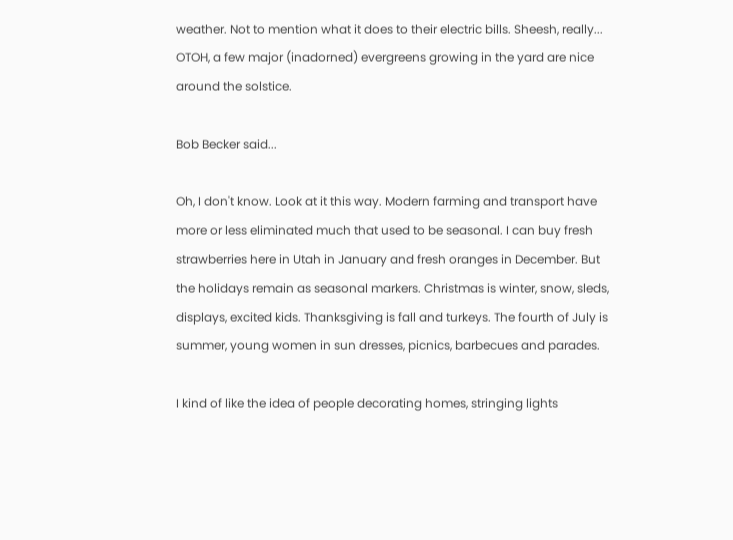weather. Not to mention what it does to their electric bills. Sheesh, really... OTOH, a few major (inadorned) evergreens growing in the yard are nice around the solstice.

Bob Becker said...

Oh, I don't know. Look at it this way. Modern farming and transport have more or less eliminated much that used to be seasonal. I can buy fresh strawberries here in Utah in January and fresh oranges in December. But the holidays remain as seasonal markers. Christmas is winter, snow, sleds, displays, excited kids. Thanksgiving is fall and turkeys. The fourth of July is summer, young women in sun dresses, picnics, barbecues and parades.

I kind of like the idea of people decorating homes, stringing lights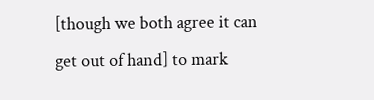[though we both agree it can get out of hand] to mark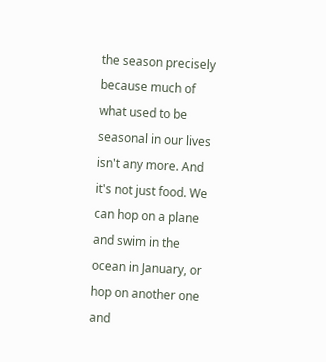the season precisely because much of what used to be seasonal in our lives isn't any more. And it's not just food. We can hop on a plane and swim in the ocean in January, or hop on another one and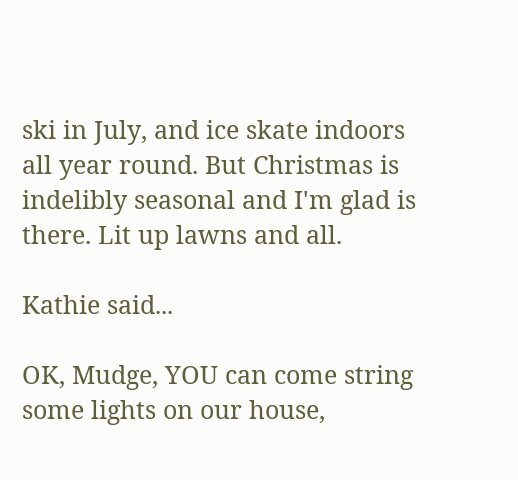ski in July, and ice skate indoors all year round. But Christmas is indelibly seasonal and I'm glad is there. Lit up lawns and all.

Kathie said...

OK, Mudge, YOU can come string some lights on our house,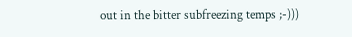out in the bitter subfreezing temps ;-)))